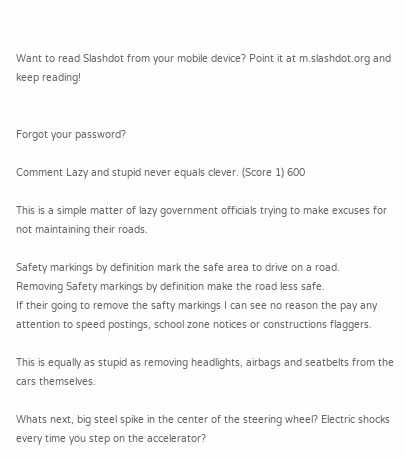Want to read Slashdot from your mobile device? Point it at m.slashdot.org and keep reading!


Forgot your password?

Comment Lazy and stupid never equals clever. (Score 1) 600

This is a simple matter of lazy government officials trying to make excuses for not maintaining their roads.

Safety markings by definition mark the safe area to drive on a road.
Removing Safety markings by definition make the road less safe.
If their going to remove the safty markings I can see no reason the pay any attention to speed postings, school zone notices or constructions flaggers.

This is equally as stupid as removing headlights, airbags and seatbelts from the cars themselves.

Whats next, big steel spike in the center of the steering wheel? Electric shocks every time you step on the accelerator?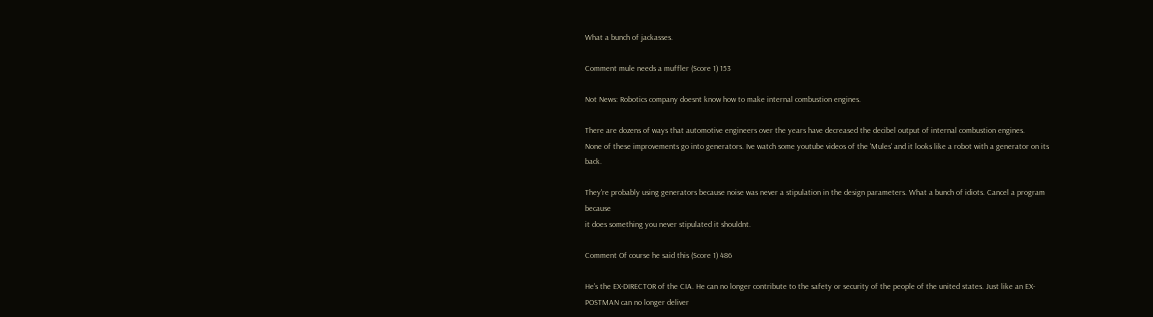What a bunch of jackasses.

Comment mule needs a muffler (Score 1) 153

Not News: Robotics company doesnt know how to make internal combustion engines.

There are dozens of ways that automotive engineers over the years have decreased the decibel output of internal combustion engines.
None of these improvements go into generators. Ive watch some youtube videos of the 'Mules' and it looks like a robot with a generator on its back.

They're probably using generators because noise was never a stipulation in the design parameters. What a bunch of idiots. Cancel a program because
it does something you never stipulated it shouldnt.

Comment Of course he said this (Score 1) 486

He's the EX-DIRECTOR of the CIA. He can no longer contribute to the safety or security of the people of the united states. Just like an EX-POSTMAN can no longer deliver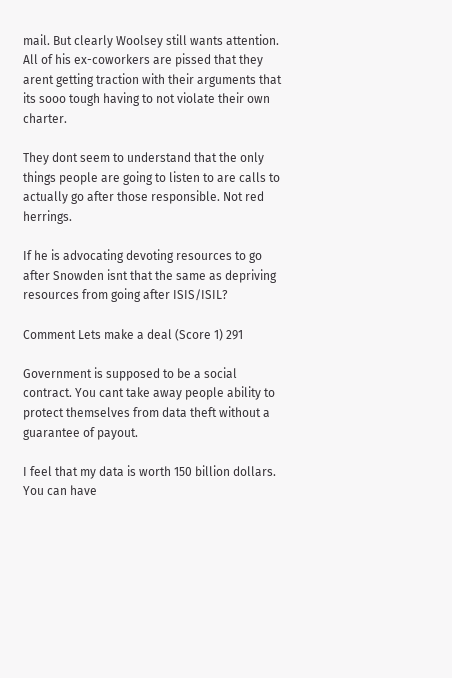mail. But clearly Woolsey still wants attention. All of his ex-coworkers are pissed that they arent getting traction with their arguments that its sooo tough having to not violate their own charter.

They dont seem to understand that the only things people are going to listen to are calls to actually go after those responsible. Not red herrings.

If he is advocating devoting resources to go after Snowden isnt that the same as depriving resources from going after ISIS/ISIL?

Comment Lets make a deal (Score 1) 291

Government is supposed to be a social contract. You cant take away people ability to protect themselves from data theft without a guarantee of payout.

I feel that my data is worth 150 billion dollars. You can have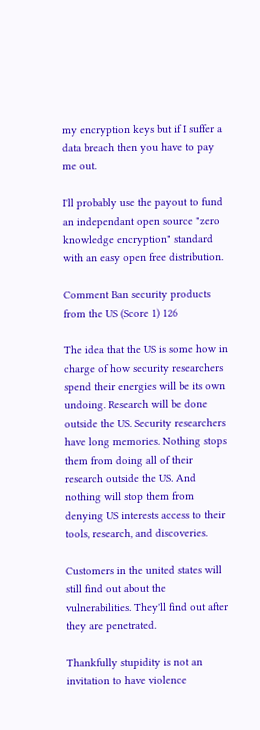my encryption keys but if I suffer a data breach then you have to pay me out.

I'll probably use the payout to fund an independant open source "zero knowledge encryption" standard with an easy open free distribution.

Comment Ban security products from the US (Score 1) 126

The idea that the US is some how in charge of how security researchers spend their energies will be its own undoing. Research will be done outside the US. Security researchers have long memories. Nothing stops them from doing all of their research outside the US. And nothing will stop them from denying US interests access to their tools, research, and discoveries.

Customers in the united states will still find out about the vulnerabilities. They'll find out after they are penetrated.

Thankfully stupidity is not an invitation to have violence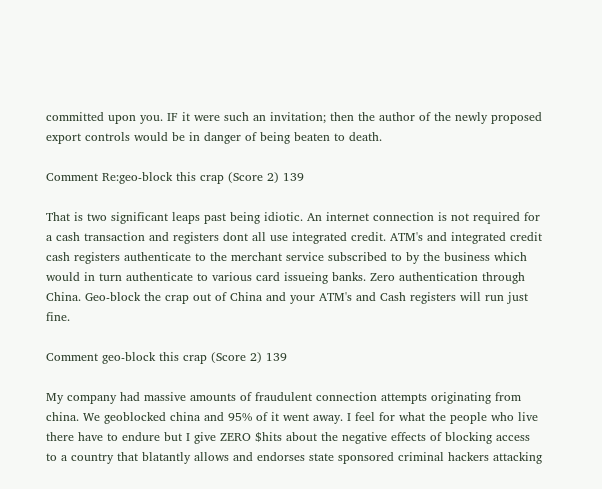committed upon you. IF it were such an invitation; then the author of the newly proposed export controls would be in danger of being beaten to death.

Comment Re:geo-block this crap (Score 2) 139

That is two significant leaps past being idiotic. An internet connection is not required for a cash transaction and registers dont all use integrated credit. ATM's and integrated credit cash registers authenticate to the merchant service subscribed to by the business which would in turn authenticate to various card issueing banks. Zero authentication through China. Geo-block the crap out of China and your ATM's and Cash registers will run just fine.

Comment geo-block this crap (Score 2) 139

My company had massive amounts of fraudulent connection attempts originating from china. We geoblocked china and 95% of it went away. I feel for what the people who live there have to endure but I give ZERO $hits about the negative effects of blocking access to a country that blatantly allows and endorses state sponsored criminal hackers attacking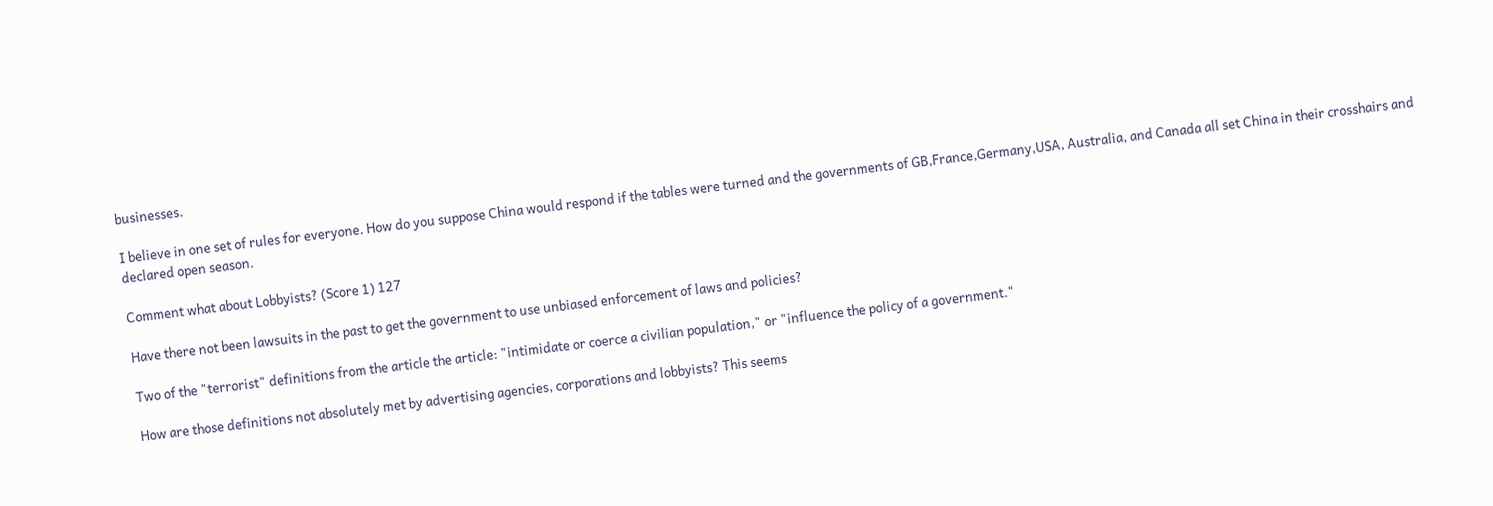businesses.

I believe in one set of rules for everyone. How do you suppose China would respond if the tables were turned and the governments of GB,France,Germany,USA, Australia, and Canada all set China in their crosshairs and declared open season.

Comment what about Lobbyists? (Score 1) 127

Have there not been lawsuits in the past to get the government to use unbiased enforcement of laws and policies?

Two of the "terrorist" definitions from the article the article: "intimidate or coerce a civilian population," or "influence the policy of a government."

How are those definitions not absolutely met by advertising agencies, corporations and lobbyists? This seems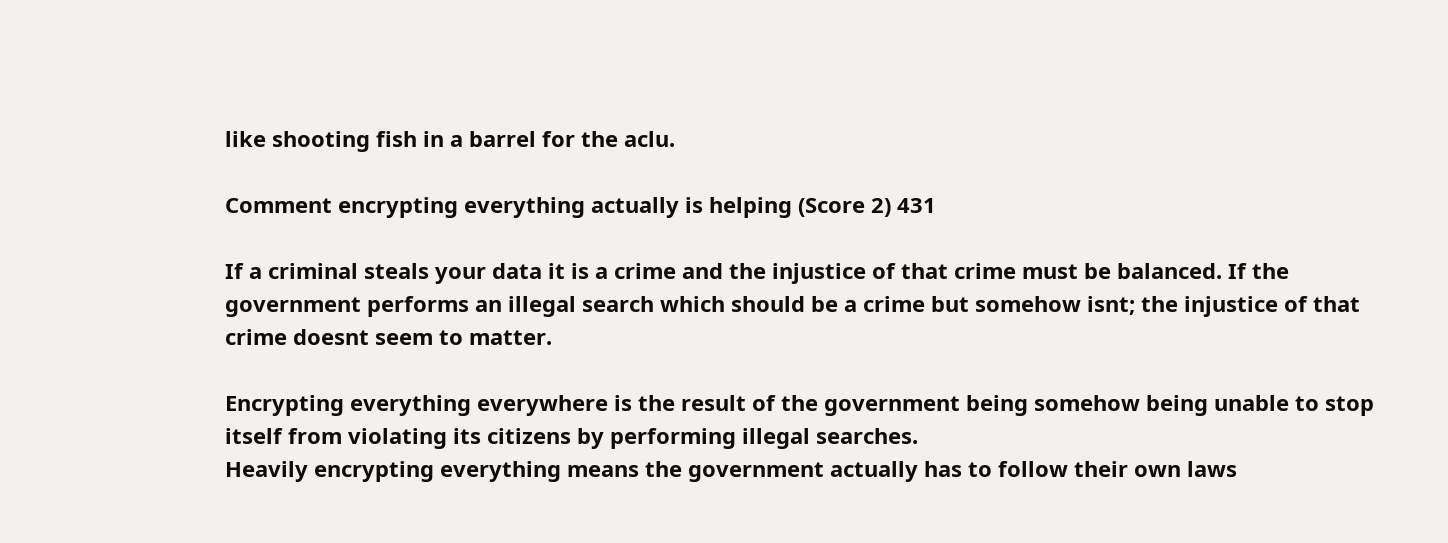like shooting fish in a barrel for the aclu.

Comment encrypting everything actually is helping (Score 2) 431

If a criminal steals your data it is a crime and the injustice of that crime must be balanced. If the government performs an illegal search which should be a crime but somehow isnt; the injustice of that crime doesnt seem to matter.

Encrypting everything everywhere is the result of the government being somehow being unable to stop itself from violating its citizens by performing illegal searches.
Heavily encrypting everything means the government actually has to follow their own laws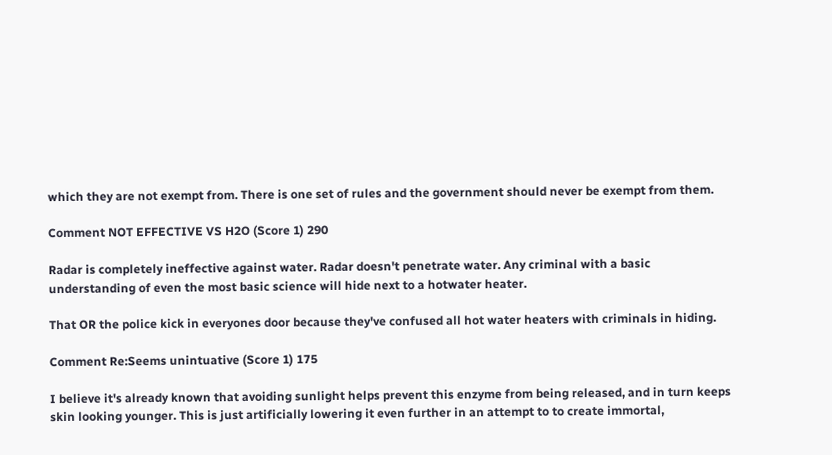which they are not exempt from. There is one set of rules and the government should never be exempt from them.

Comment NOT EFFECTIVE VS H2O (Score 1) 290

Radar is completely ineffective against water. Radar doesn't penetrate water. Any criminal with a basic understanding of even the most basic science will hide next to a hotwater heater.

That OR the police kick in everyones door because they've confused all hot water heaters with criminals in hiding.

Comment Re:Seems unintuative (Score 1) 175

I believe it's already known that avoiding sunlight helps prevent this enzyme from being released, and in turn keeps skin looking younger. This is just artificially lowering it even further in an attempt to to create immortal,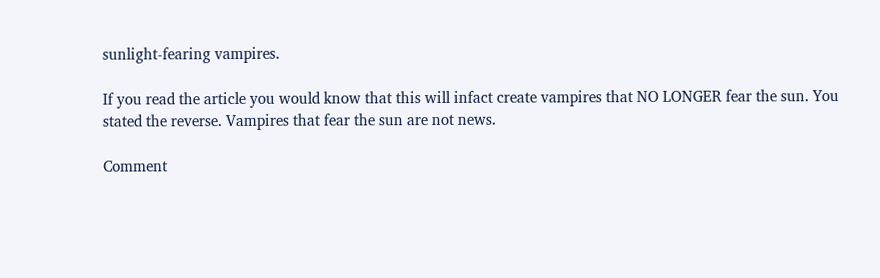sunlight-fearing vampires.

If you read the article you would know that this will infact create vampires that NO LONGER fear the sun. You stated the reverse. Vampires that fear the sun are not news.

Comment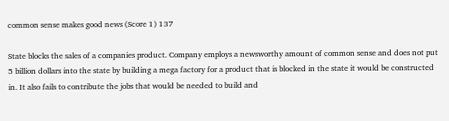common sense makes good news (Score 1) 137

State blocks the sales of a companies product. Company employs a newsworthy amount of common sense and does not put 5 billion dollars into the state by building a mega factory for a product that is blocked in the state it would be constructed in. It also fails to contribute the jobs that would be needed to build and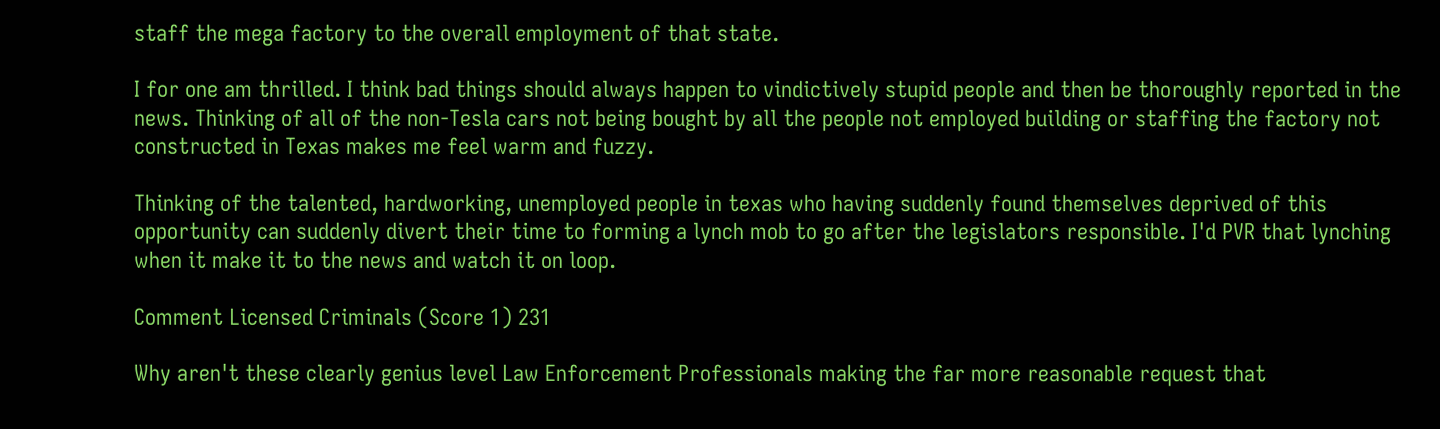staff the mega factory to the overall employment of that state.

I for one am thrilled. I think bad things should always happen to vindictively stupid people and then be thoroughly reported in the news. Thinking of all of the non-Tesla cars not being bought by all the people not employed building or staffing the factory not constructed in Texas makes me feel warm and fuzzy.

Thinking of the talented, hardworking, unemployed people in texas who having suddenly found themselves deprived of this opportunity can suddenly divert their time to forming a lynch mob to go after the legislators responsible. I'd PVR that lynching when it make it to the news and watch it on loop.

Comment Licensed Criminals (Score 1) 231

Why aren't these clearly genius level Law Enforcement Professionals making the far more reasonable request that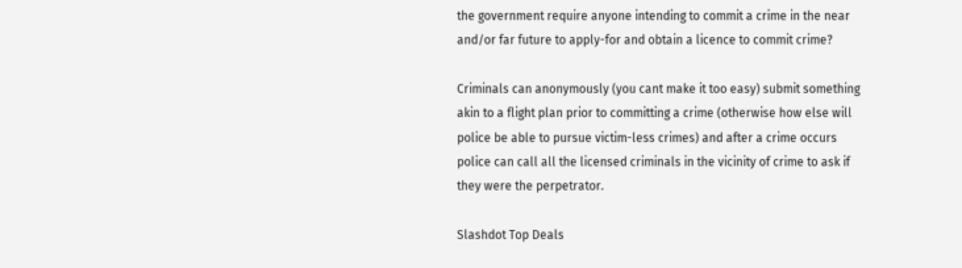the government require anyone intending to commit a crime in the near and/or far future to apply-for and obtain a licence to commit crime?

Criminals can anonymously (you cant make it too easy) submit something akin to a flight plan prior to committing a crime (otherwise how else will police be able to pursue victim-less crimes) and after a crime occurs police can call all the licensed criminals in the vicinity of crime to ask if they were the perpetrator.

Slashdot Top Deals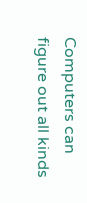Computers can figure out all kinds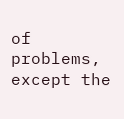of problems, except the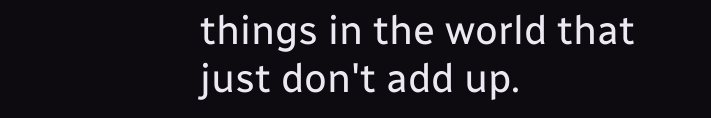things in the world that just don't add up.